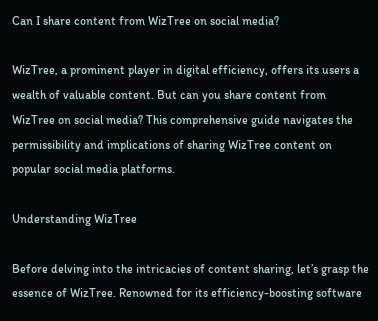Can I share content from WizTree on social media?

WizTree, a prominent player in digital efficiency, offers its users a wealth of valuable content. But can you share content from WizTree on social media? This comprehensive guide navigates the permissibility and implications of sharing WizTree content on popular social media platforms.

Understanding WizTree

Before delving into the intricacies of content sharing, let’s grasp the essence of WizTree. Renowned for its efficiency-boosting software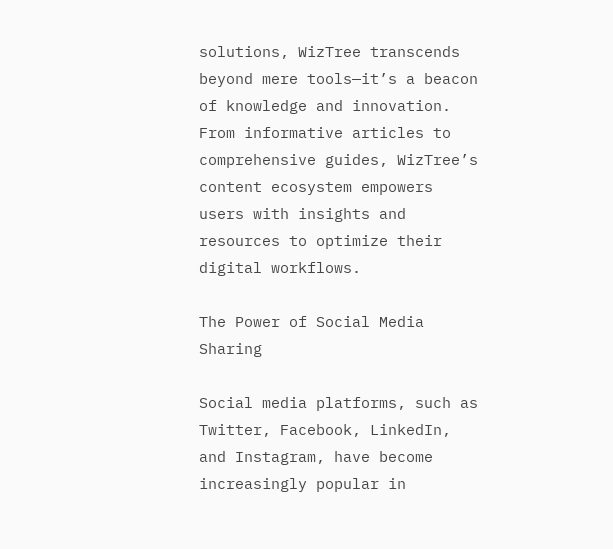solutions, WizTree transcends beyond mere tools—it’s a beacon of knowledge and innovation. From informative articles to comprehensive guides, WizTree’s content ecosystem empowers users with insights and resources to optimize their digital workflows.

The Power of Social Media Sharing

Social media platforms, such as Twitter, Facebook, LinkedIn, and Instagram, have become increasingly popular in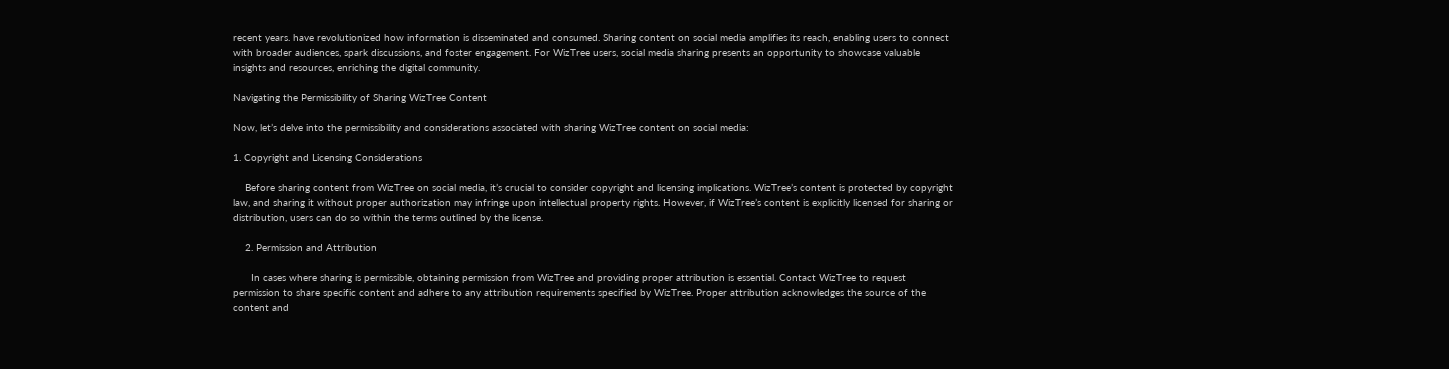recent years. have revolutionized how information is disseminated and consumed. Sharing content on social media amplifies its reach, enabling users to connect with broader audiences, spark discussions, and foster engagement. For WizTree users, social media sharing presents an opportunity to showcase valuable insights and resources, enriching the digital community.

Navigating the Permissibility of Sharing WizTree Content

Now, let’s delve into the permissibility and considerations associated with sharing WizTree content on social media:

1. Copyright and Licensing Considerations

    Before sharing content from WizTree on social media, it’s crucial to consider copyright and licensing implications. WizTree’s content is protected by copyright law, and sharing it without proper authorization may infringe upon intellectual property rights. However, if WizTree’s content is explicitly licensed for sharing or distribution, users can do so within the terms outlined by the license.

    2. Permission and Attribution

      In cases where sharing is permissible, obtaining permission from WizTree and providing proper attribution is essential. Contact WizTree to request permission to share specific content and adhere to any attribution requirements specified by WizTree. Proper attribution acknowledges the source of the content and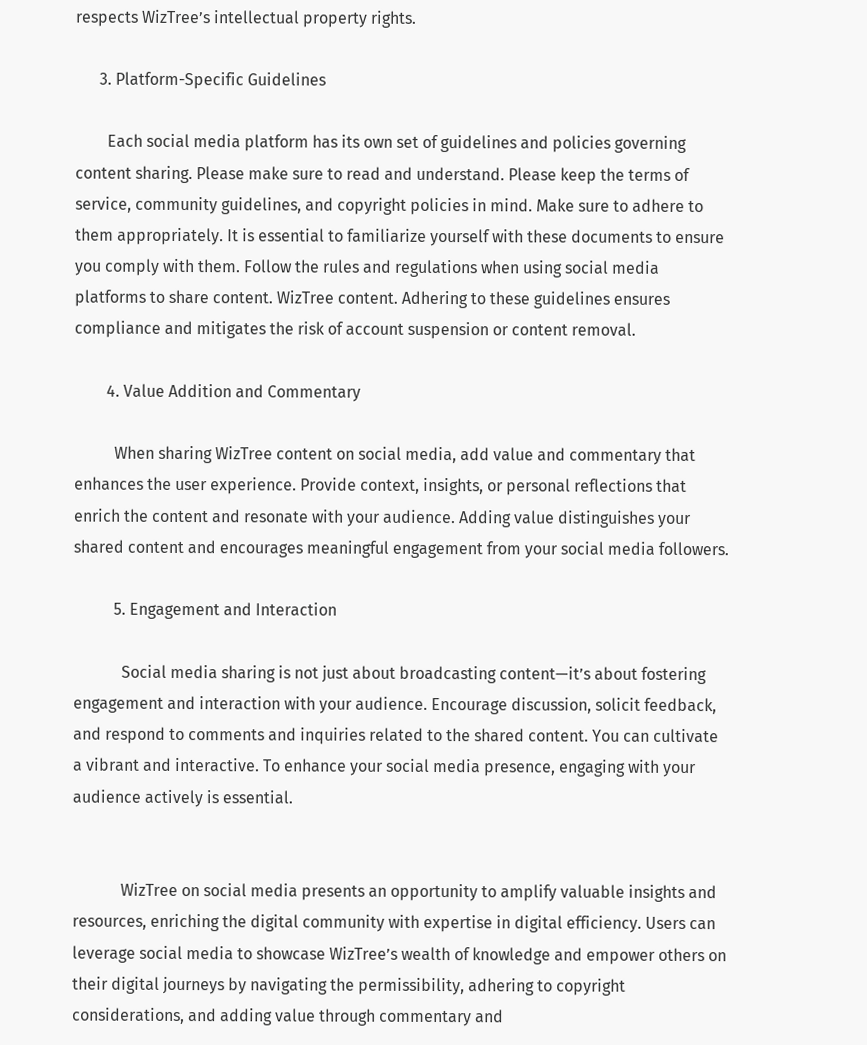respects WizTree’s intellectual property rights.

      3. Platform-Specific Guidelines

        Each social media platform has its own set of guidelines and policies governing content sharing. Please make sure to read and understand. Please keep the terms of service, community guidelines, and copyright policies in mind. Make sure to adhere to them appropriately. It is essential to familiarize yourself with these documents to ensure you comply with them. Follow the rules and regulations when using social media platforms to share content. WizTree content. Adhering to these guidelines ensures compliance and mitigates the risk of account suspension or content removal.

        4. Value Addition and Commentary

          When sharing WizTree content on social media, add value and commentary that enhances the user experience. Provide context, insights, or personal reflections that enrich the content and resonate with your audience. Adding value distinguishes your shared content and encourages meaningful engagement from your social media followers.

          5. Engagement and Interaction

            Social media sharing is not just about broadcasting content—it’s about fostering engagement and interaction with your audience. Encourage discussion, solicit feedback, and respond to comments and inquiries related to the shared content. You can cultivate a vibrant and interactive. To enhance your social media presence, engaging with your audience actively is essential.


            WizTree on social media presents an opportunity to amplify valuable insights and resources, enriching the digital community with expertise in digital efficiency. Users can leverage social media to showcase WizTree’s wealth of knowledge and empower others on their digital journeys by navigating the permissibility, adhering to copyright considerations, and adding value through commentary and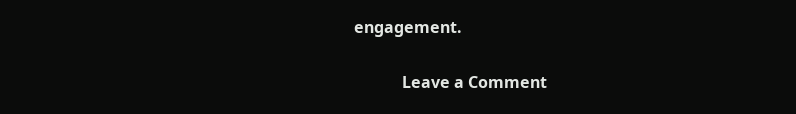engagement.

            Leave a Comment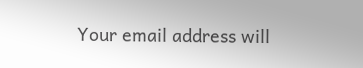Your email address will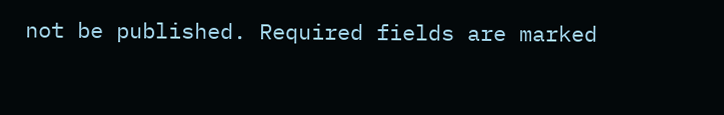not be published. Required fields are marked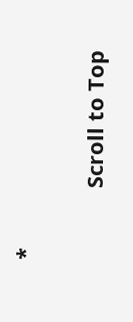*

            Scroll to Top